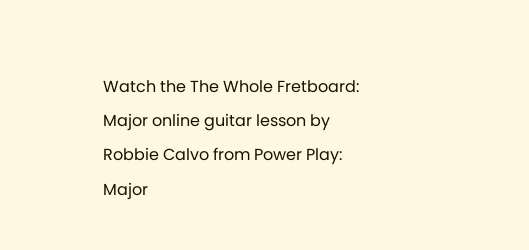Watch the The Whole Fretboard: Major online guitar lesson by Robbie Calvo from Power Play: Major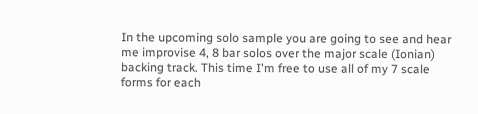In the upcoming solo sample you are going to see and hear me improvise 4, 8 bar solos over the major scale (Ionian) backing track. This time I'm free to use all of my 7 scale forms for each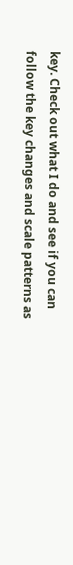key. Check out what I do and see if you can follow the key changes and scale patterns as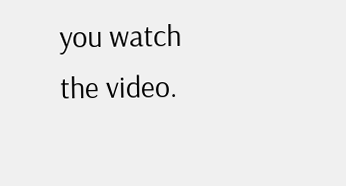you watch the video.